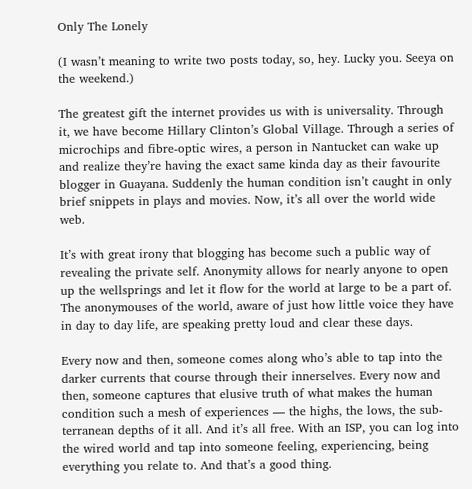Only The Lonely

(I wasn’t meaning to write two posts today, so, hey. Lucky you. Seeya on the weekend.)

The greatest gift the internet provides us with is universality. Through it, we have become Hillary Clinton’s Global Village. Through a series of microchips and fibre-optic wires, a person in Nantucket can wake up and realize they’re having the exact same kinda day as their favourite blogger in Guayana. Suddenly the human condition isn’t caught in only brief snippets in plays and movies. Now, it’s all over the world wide web.

It’s with great irony that blogging has become such a public way of revealing the private self. Anonymity allows for nearly anyone to open up the wellsprings and let it flow for the world at large to be a part of. The anonymouses of the world, aware of just how little voice they have in day to day life, are speaking pretty loud and clear these days.

Every now and then, someone comes along who’s able to tap into the darker currents that course through their innerselves. Every now and then, someone captures that elusive truth of what makes the human condition such a mesh of experiences — the highs, the lows, the sub-terranean depths of it all. And it’s all free. With an ISP, you can log into the wired world and tap into someone feeling, experiencing, being everything you relate to. And that’s a good thing.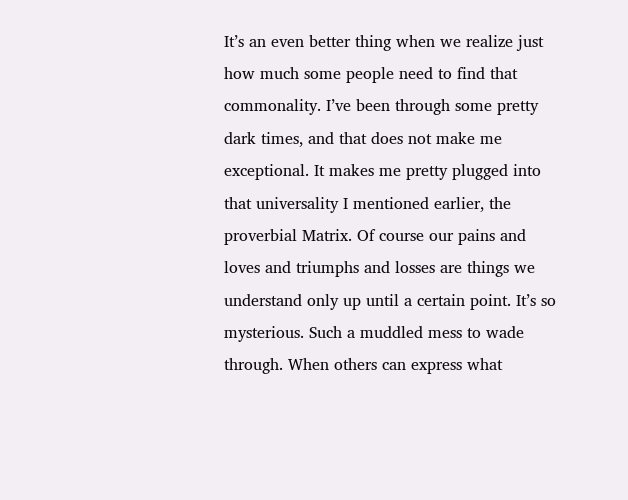It’s an even better thing when we realize just how much some people need to find that commonality. I’ve been through some pretty dark times, and that does not make me exceptional. It makes me pretty plugged into that universality I mentioned earlier, the proverbial Matrix. Of course our pains and loves and triumphs and losses are things we understand only up until a certain point. It’s so mysterious. Such a muddled mess to wade through. When others can express what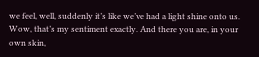we feel, well, suddenly it’s like we’ve had a light shine onto us. Wow, that’s my sentiment exactly. And there you are, in your own skin,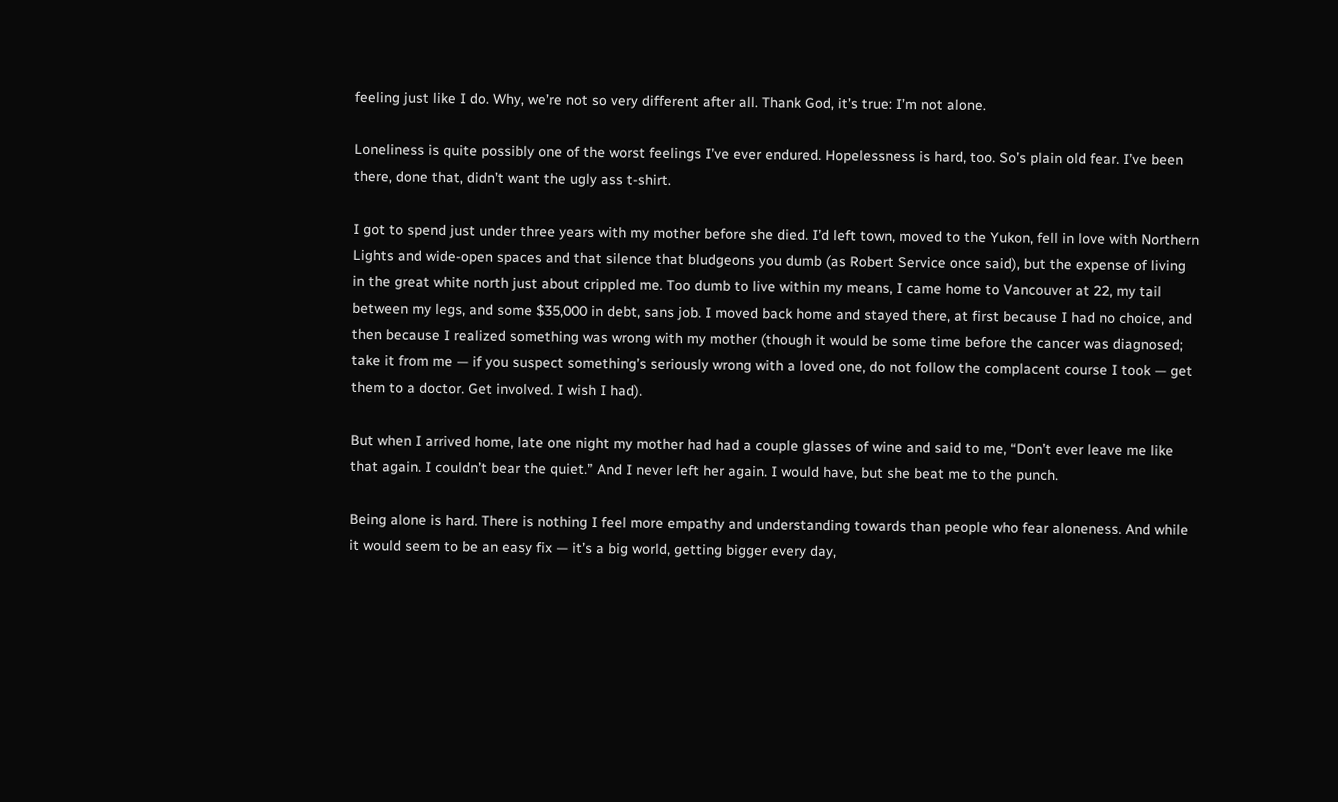feeling just like I do. Why, we’re not so very different after all. Thank God, it’s true: I’m not alone.

Loneliness is quite possibly one of the worst feelings I’ve ever endured. Hopelessness is hard, too. So’s plain old fear. I’ve been there, done that, didn’t want the ugly ass t-shirt.

I got to spend just under three years with my mother before she died. I’d left town, moved to the Yukon, fell in love with Northern Lights and wide-open spaces and that silence that bludgeons you dumb (as Robert Service once said), but the expense of living in the great white north just about crippled me. Too dumb to live within my means, I came home to Vancouver at 22, my tail between my legs, and some $35,000 in debt, sans job. I moved back home and stayed there, at first because I had no choice, and then because I realized something was wrong with my mother (though it would be some time before the cancer was diagnosed; take it from me — if you suspect something’s seriously wrong with a loved one, do not follow the complacent course I took — get them to a doctor. Get involved. I wish I had).

But when I arrived home, late one night my mother had had a couple glasses of wine and said to me, “Don’t ever leave me like that again. I couldn’t bear the quiet.” And I never left her again. I would have, but she beat me to the punch.

Being alone is hard. There is nothing I feel more empathy and understanding towards than people who fear aloneness. And while it would seem to be an easy fix — it’s a big world, getting bigger every day,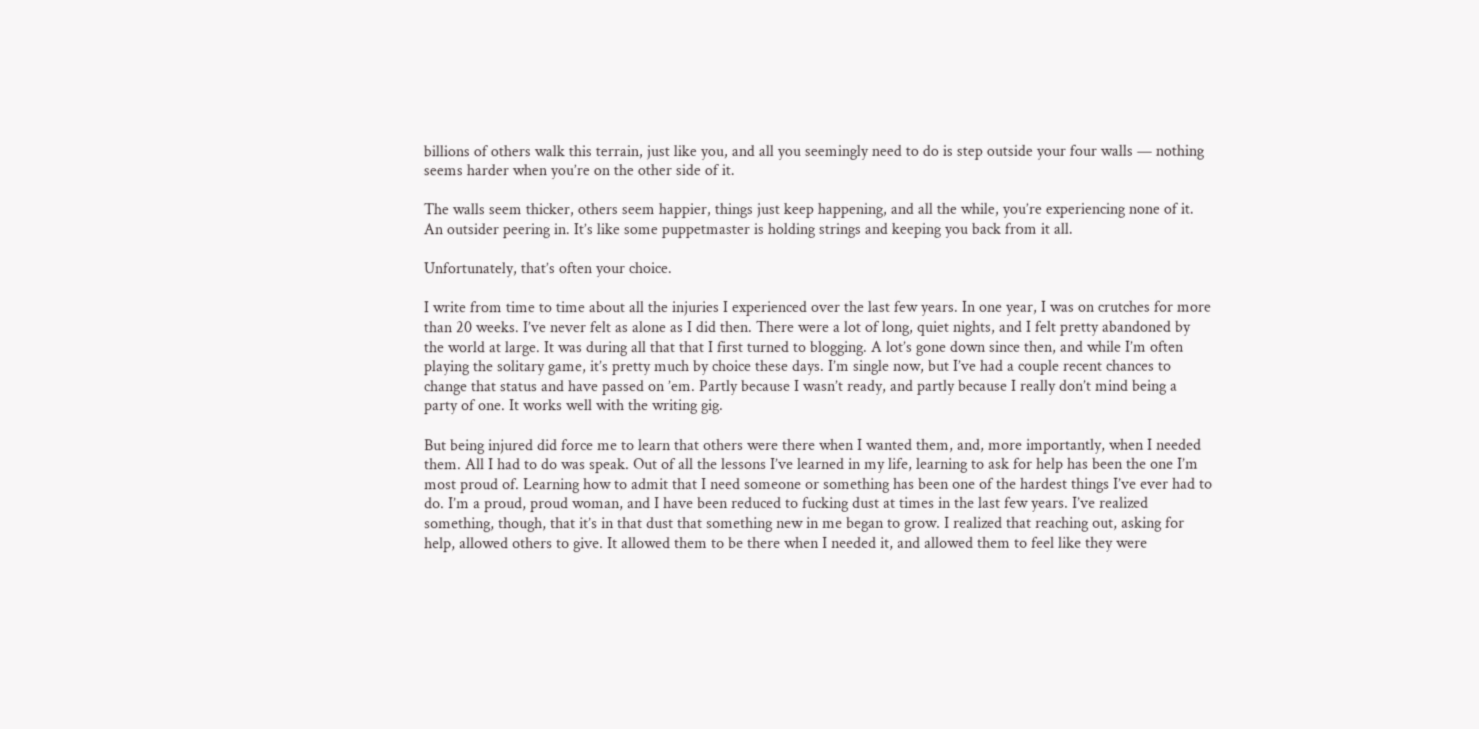billions of others walk this terrain, just like you, and all you seemingly need to do is step outside your four walls — nothing seems harder when you’re on the other side of it.

The walls seem thicker, others seem happier, things just keep happening, and all the while, you’re experiencing none of it. An outsider peering in. It’s like some puppetmaster is holding strings and keeping you back from it all.

Unfortunately, that’s often your choice.

I write from time to time about all the injuries I experienced over the last few years. In one year, I was on crutches for more than 20 weeks. I’ve never felt as alone as I did then. There were a lot of long, quiet nights, and I felt pretty abandoned by the world at large. It was during all that that I first turned to blogging. A lot’s gone down since then, and while I’m often playing the solitary game, it’s pretty much by choice these days. I’m single now, but I’ve had a couple recent chances to change that status and have passed on ’em. Partly because I wasn’t ready, and partly because I really don’t mind being a party of one. It works well with the writing gig.

But being injured did force me to learn that others were there when I wanted them, and, more importantly, when I needed them. All I had to do was speak. Out of all the lessons I’ve learned in my life, learning to ask for help has been the one I’m most proud of. Learning how to admit that I need someone or something has been one of the hardest things I’ve ever had to do. I’m a proud, proud woman, and I have been reduced to fucking dust at times in the last few years. I’ve realized something, though, that it’s in that dust that something new in me began to grow. I realized that reaching out, asking for help, allowed others to give. It allowed them to be there when I needed it, and allowed them to feel like they were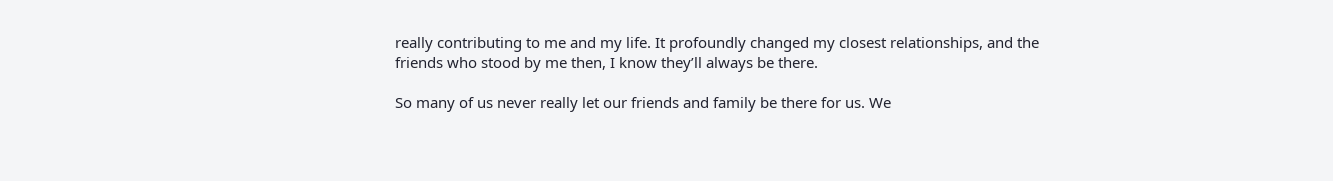really contributing to me and my life. It profoundly changed my closest relationships, and the friends who stood by me then, I know they’ll always be there.

So many of us never really let our friends and family be there for us. We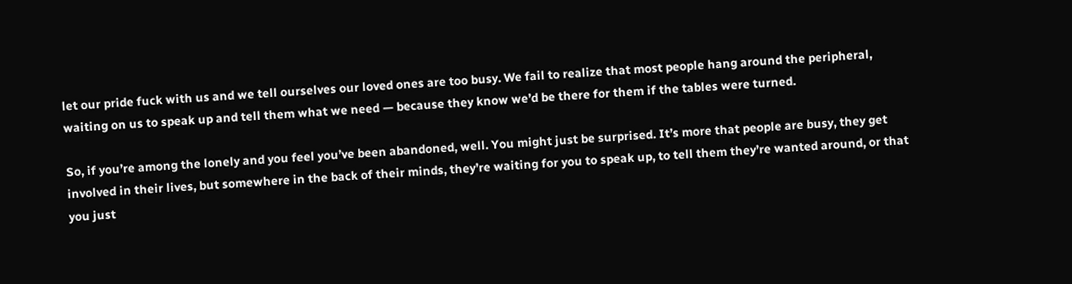let our pride fuck with us and we tell ourselves our loved ones are too busy. We fail to realize that most people hang around the peripheral, waiting on us to speak up and tell them what we need — because they know we’d be there for them if the tables were turned.

So, if you’re among the lonely and you feel you’ve been abandoned, well. You might just be surprised. It’s more that people are busy, they get involved in their lives, but somewhere in the back of their minds, they’re waiting for you to speak up, to tell them they’re wanted around, or that you just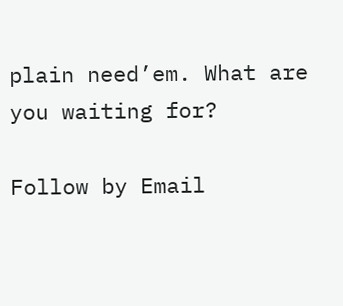plain need’em. What are you waiting for?

Follow by Email